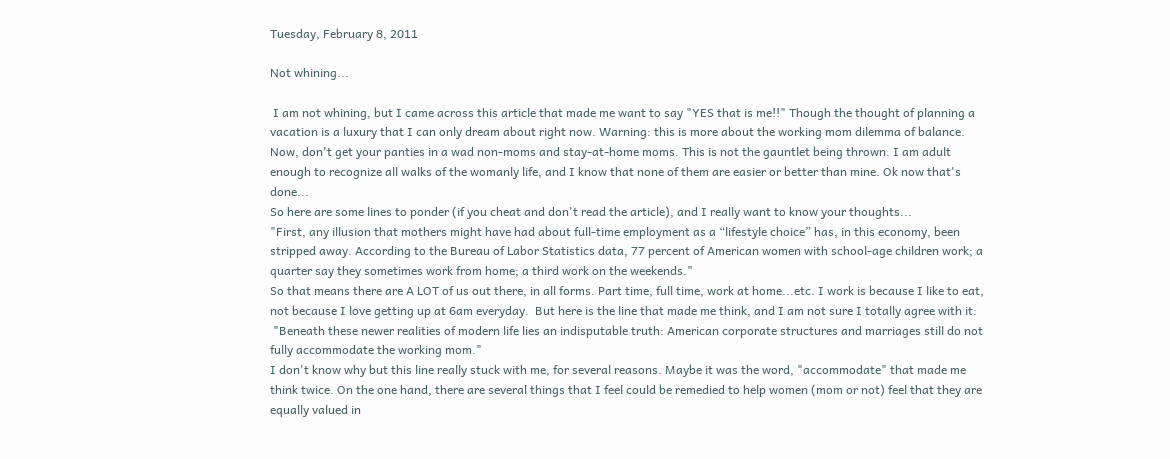Tuesday, February 8, 2011

Not whining...

 I am not whining, but I came across this article that made me want to say "YES that is me!!" Though the thought of planning a vacation is a luxury that I can only dream about right now. Warning: this is more about the working mom dilemma of balance. Now, don't get your panties in a wad non-moms and stay-at-home moms. This is not the gauntlet being thrown. I am adult enough to recognize all walks of the womanly life, and I know that none of them are easier or better than mine. Ok now that's done...
So here are some lines to ponder (if you cheat and don't read the article), and I really want to know your thoughts...
"First, any illusion that mothers might have had about full-time employment as a “lifestyle choice” has, in this economy, been stripped away. According to the Bureau of Labor Statistics data, 77 percent of American women with school-age children work; a quarter say they sometimes work from home; a third work on the weekends."
So that means there are A LOT of us out there, in all forms. Part time, full time, work at home...etc. I work is because I like to eat, not because I love getting up at 6am everyday.  But here is the line that made me think, and I am not sure I totally agree with it:
 "Beneath these newer realities of modern life lies an indisputable truth: American corporate structures and marriages still do not fully accommodate the working mom."
I don't know why but this line really stuck with me, for several reasons. Maybe it was the word, "accommodate" that made me think twice. On the one hand, there are several things that I feel could be remedied to help women (mom or not) feel that they are equally valued in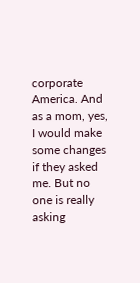corporate America. And as a mom, yes, I would make some changes if they asked me. But no one is really asking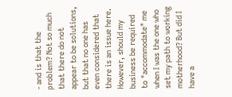- and is that the problem? Not so much that there do not appear to be solutions, but that no one has even considered that there is an issue here.
However, should my business be required to "accommodate" me when I was the one who set my path to working motherhood? But did I have a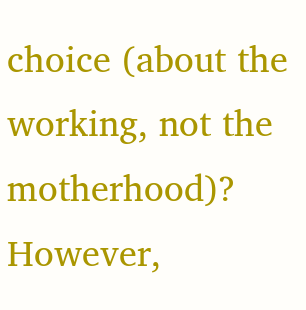choice (about the working, not the motherhood)? However,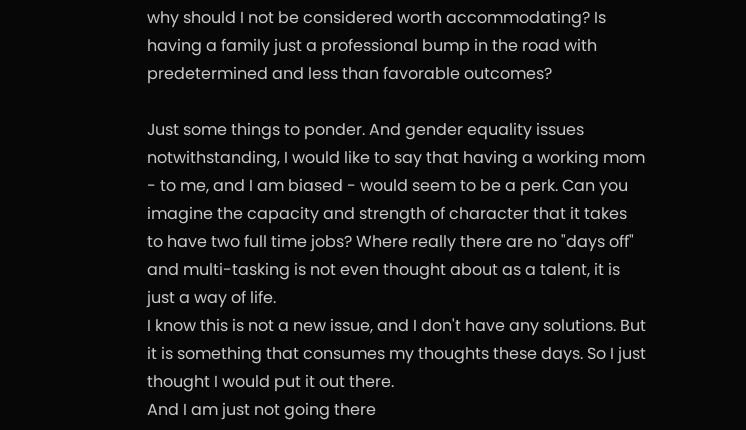why should I not be considered worth accommodating? Is having a family just a professional bump in the road with predetermined and less than favorable outcomes?

Just some things to ponder. And gender equality issues notwithstanding, I would like to say that having a working mom - to me, and I am biased - would seem to be a perk. Can you imagine the capacity and strength of character that it takes to have two full time jobs? Where really there are no "days off" and multi-tasking is not even thought about as a talent, it is just a way of life.
I know this is not a new issue, and I don't have any solutions. But it is something that consumes my thoughts these days. So I just thought I would put it out there.
And I am just not going there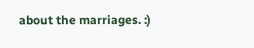about the marriages. :)